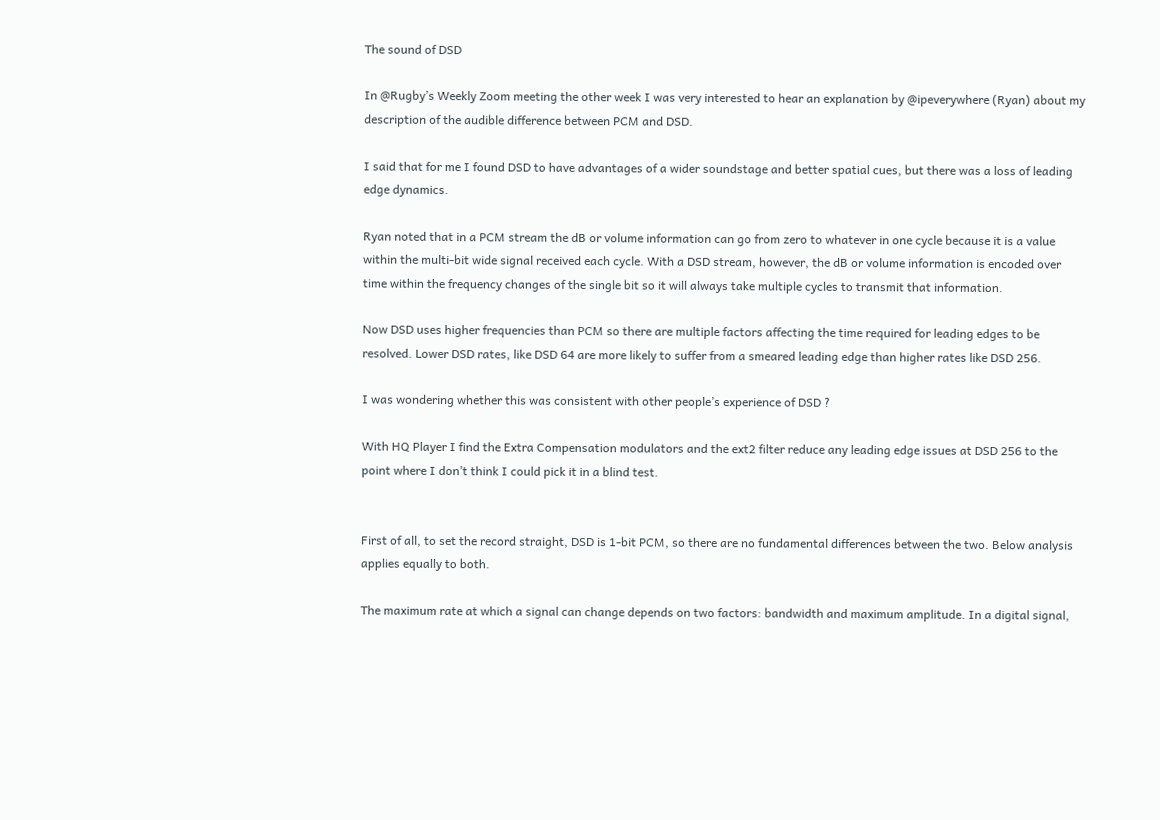The sound of DSD

In @Rugby’s Weekly Zoom meeting the other week I was very interested to hear an explanation by @ipeverywhere (Ryan) about my description of the audible difference between PCM and DSD.

I said that for me I found DSD to have advantages of a wider soundstage and better spatial cues, but there was a loss of leading edge dynamics.

Ryan noted that in a PCM stream the dB or volume information can go from zero to whatever in one cycle because it is a value within the multi-bit wide signal received each cycle. With a DSD stream, however, the dB or volume information is encoded over time within the frequency changes of the single bit so it will always take multiple cycles to transmit that information.

Now DSD uses higher frequencies than PCM so there are multiple factors affecting the time required for leading edges to be resolved. Lower DSD rates, like DSD 64 are more likely to suffer from a smeared leading edge than higher rates like DSD 256.

I was wondering whether this was consistent with other people’s experience of DSD ?

With HQ Player I find the Extra Compensation modulators and the ext2 filter reduce any leading edge issues at DSD 256 to the point where I don’t think I could pick it in a blind test.


First of all, to set the record straight, DSD is 1-bit PCM, so there are no fundamental differences between the two. Below analysis applies equally to both.

The maximum rate at which a signal can change depends on two factors: bandwidth and maximum amplitude. In a digital signal,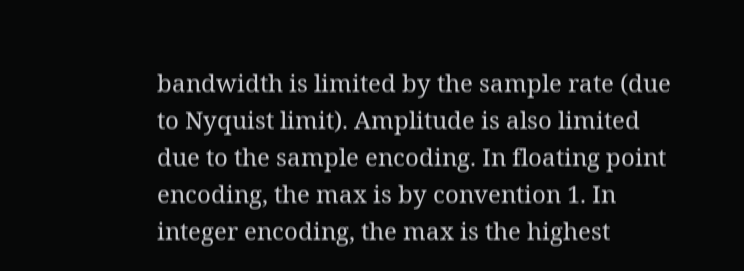bandwidth is limited by the sample rate (due to Nyquist limit). Amplitude is also limited due to the sample encoding. In floating point encoding, the max is by convention 1. In integer encoding, the max is the highest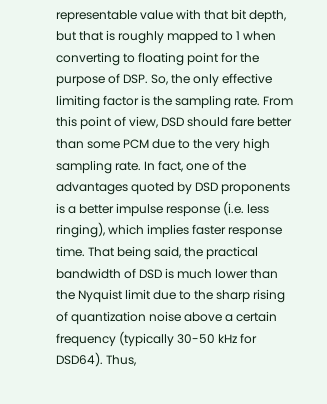representable value with that bit depth, but that is roughly mapped to 1 when converting to floating point for the purpose of DSP. So, the only effective limiting factor is the sampling rate. From this point of view, DSD should fare better than some PCM due to the very high sampling rate. In fact, one of the advantages quoted by DSD proponents is a better impulse response (i.e. less ringing), which implies faster response time. That being said, the practical bandwidth of DSD is much lower than the Nyquist limit due to the sharp rising of quantization noise above a certain frequency (typically 30-50 kHz for DSD64). Thus,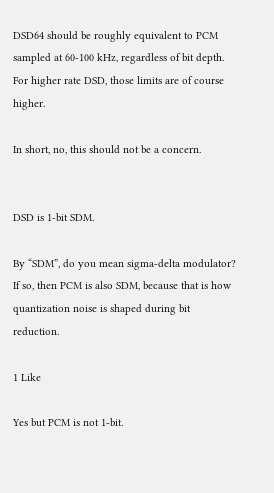DSD64 should be roughly equivalent to PCM sampled at 60-100 kHz, regardless of bit depth. For higher rate DSD, those limits are of course higher.

In short, no, this should not be a concern.


DSD is 1-bit SDM.

By “SDM”, do you mean sigma-delta modulator? If so, then PCM is also SDM, because that is how quantization noise is shaped during bit reduction.

1 Like

Yes but PCM is not 1-bit.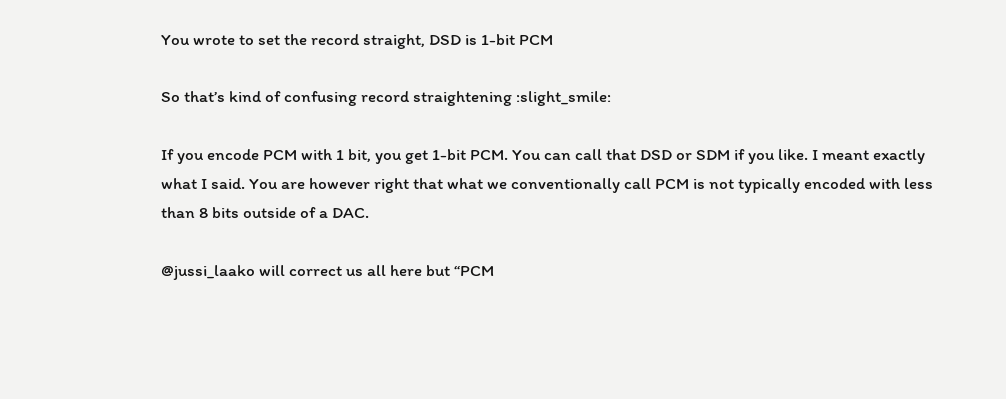You wrote to set the record straight, DSD is 1-bit PCM

So that’s kind of confusing record straightening :slight_smile:

If you encode PCM with 1 bit, you get 1-bit PCM. You can call that DSD or SDM if you like. I meant exactly what I said. You are however right that what we conventionally call PCM is not typically encoded with less than 8 bits outside of a DAC.

@jussi_laako will correct us all here but “PCM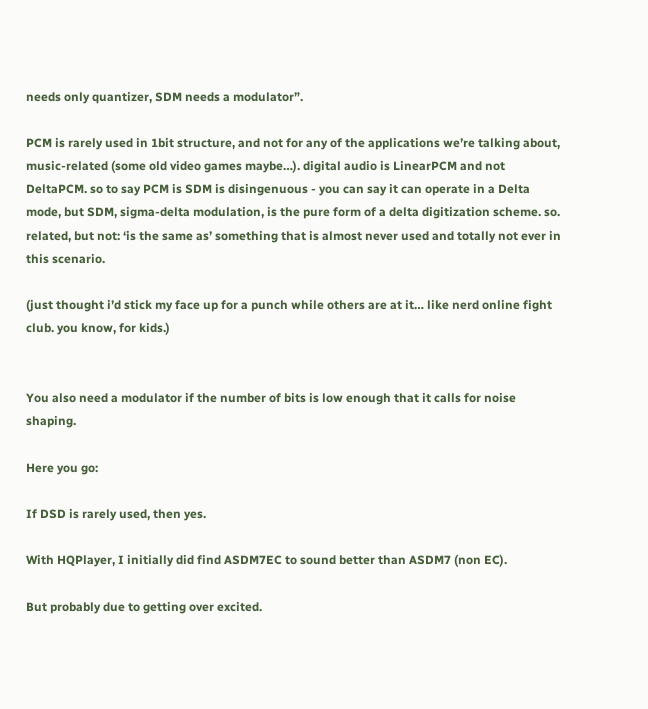needs only quantizer, SDM needs a modulator”.

PCM is rarely used in 1bit structure, and not for any of the applications we’re talking about, music-related (some old video games maybe…). digital audio is LinearPCM and not DeltaPCM. so to say PCM is SDM is disingenuous - you can say it can operate in a Delta mode, but SDM, sigma-delta modulation, is the pure form of a delta digitization scheme. so. related, but not: ‘is the same as’ something that is almost never used and totally not ever in this scenario.

(just thought i’d stick my face up for a punch while others are at it… like nerd online fight club. you know, for kids.)


You also need a modulator if the number of bits is low enough that it calls for noise shaping.

Here you go:

If DSD is rarely used, then yes.

With HQPlayer, I initially did find ASDM7EC to sound better than ASDM7 (non EC).

But probably due to getting over excited.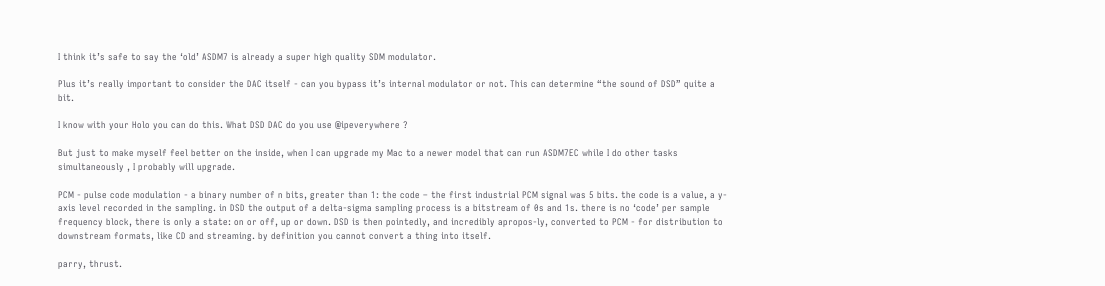I think it’s safe to say the ‘old’ ASDM7 is already a super high quality SDM modulator.

Plus it’s really important to consider the DAC itself - can you bypass it’s internal modulator or not. This can determine “the sound of DSD” quite a bit.

I know with your Holo you can do this. What DSD DAC do you use @ipeverywhere ?

But just to make myself feel better on the inside, when I can upgrade my Mac to a newer model that can run ASDM7EC while I do other tasks simultaneously , I probably will upgrade.

PCM - pulse code modulation - a binary number of n bits, greater than 1: the code – the first industrial PCM signal was 5 bits. the code is a value, a y-axis level recorded in the sampling. in DSD the output of a delta-sigma sampling process is a bitstream of 0s and 1s. there is no ‘code’ per sample frequency block, there is only a state: on or off, up or down. DSD is then pointedly, and incredibly apropos-ly, converted to PCM - for distribution to downstream formats, like CD and streaming. by definition you cannot convert a thing into itself.

parry, thrust.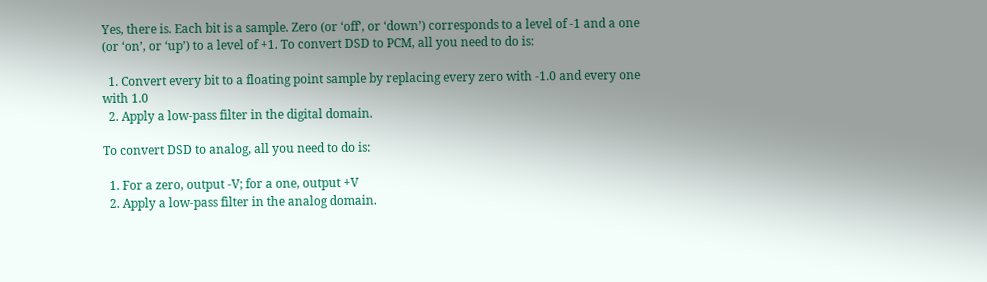Yes, there is. Each bit is a sample. Zero (or ‘off’, or ‘down’) corresponds to a level of -1 and a one (or ‘on’, or ‘up’) to a level of +1. To convert DSD to PCM, all you need to do is:

  1. Convert every bit to a floating point sample by replacing every zero with -1.0 and every one with 1.0
  2. Apply a low-pass filter in the digital domain.

To convert DSD to analog, all you need to do is:

  1. For a zero, output -V; for a one, output +V
  2. Apply a low-pass filter in the analog domain.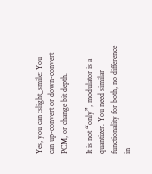Yes, you can :slight_smile: You can up-convert or down-convert PCM, or change bit depth.

It is not “only”, modulator is a quantizer. You need similar functionality for both, no difference in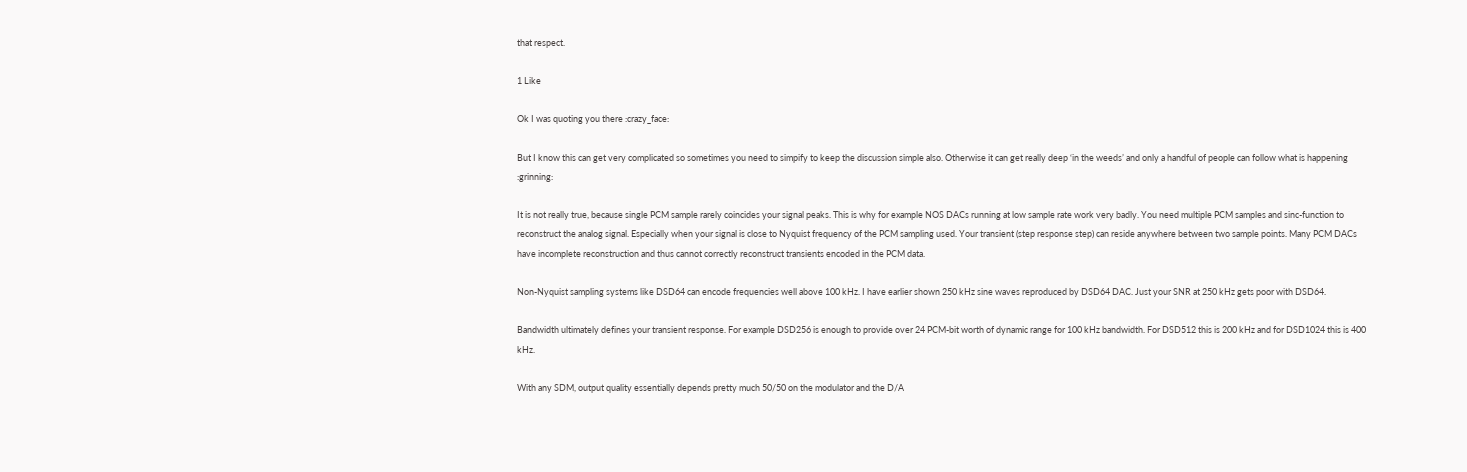that respect.

1 Like

Ok I was quoting you there :crazy_face:

But I know this can get very complicated so sometimes you need to simpify to keep the discussion simple also. Otherwise it can get really deep ‘in the weeds’ and only a handful of people can follow what is happening :grinning:

It is not really true, because single PCM sample rarely coincides your signal peaks. This is why for example NOS DACs running at low sample rate work very badly. You need multiple PCM samples and sinc-function to reconstruct the analog signal. Especially when your signal is close to Nyquist frequency of the PCM sampling used. Your transient (step response step) can reside anywhere between two sample points. Many PCM DACs have incomplete reconstruction and thus cannot correctly reconstruct transients encoded in the PCM data.

Non-Nyquist sampling systems like DSD64 can encode frequencies well above 100 kHz. I have earlier shown 250 kHz sine waves reproduced by DSD64 DAC. Just your SNR at 250 kHz gets poor with DSD64.

Bandwidth ultimately defines your transient response. For example DSD256 is enough to provide over 24 PCM-bit worth of dynamic range for 100 kHz bandwidth. For DSD512 this is 200 kHz and for DSD1024 this is 400 kHz.

With any SDM, output quality essentially depends pretty much 50/50 on the modulator and the D/A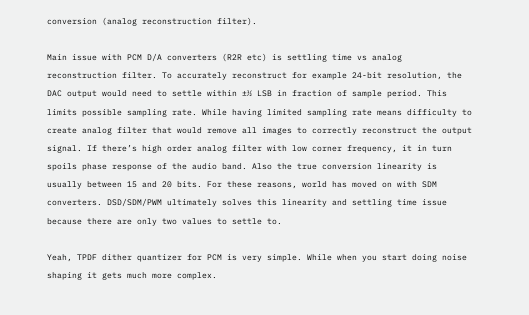conversion (analog reconstruction filter).

Main issue with PCM D/A converters (R2R etc) is settling time vs analog reconstruction filter. To accurately reconstruct for example 24-bit resolution, the DAC output would need to settle within ±½ LSB in fraction of sample period. This limits possible sampling rate. While having limited sampling rate means difficulty to create analog filter that would remove all images to correctly reconstruct the output signal. If there’s high order analog filter with low corner frequency, it in turn spoils phase response of the audio band. Also the true conversion linearity is usually between 15 and 20 bits. For these reasons, world has moved on with SDM converters. DSD/SDM/PWM ultimately solves this linearity and settling time issue because there are only two values to settle to.

Yeah, TPDF dither quantizer for PCM is very simple. While when you start doing noise shaping it gets much more complex.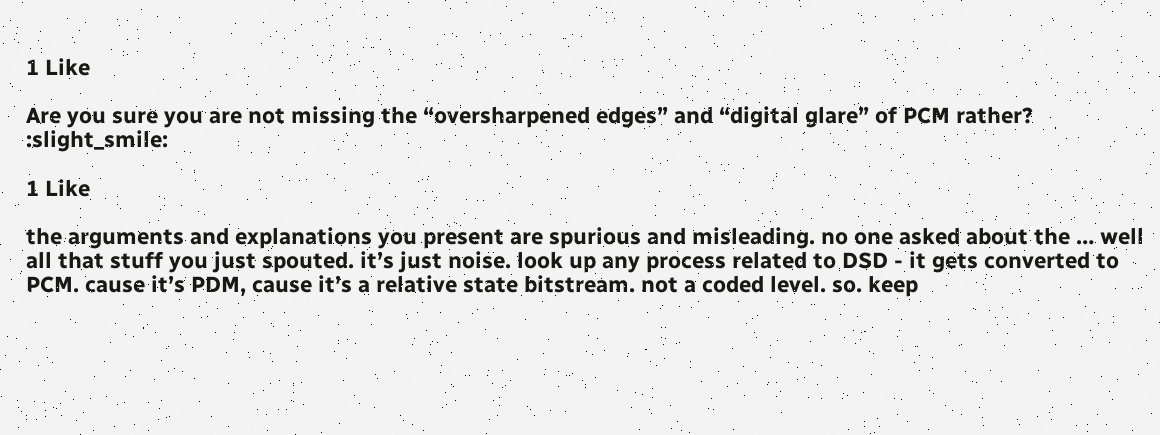1 Like

Are you sure you are not missing the “oversharpened edges” and “digital glare” of PCM rather? :slight_smile:

1 Like

the arguments and explanations you present are spurious and misleading. no one asked about the … well all that stuff you just spouted. it’s just noise. look up any process related to DSD - it gets converted to PCM. cause it’s PDM, cause it’s a relative state bitstream. not a coded level. so. keep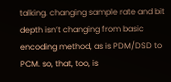talking. changing sample rate and bit depth isn’t changing from basic encoding method, as is PDM/DSD to PCM. so, that, too, is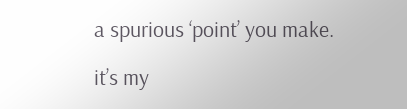a spurious ‘point’ you make.

it’s my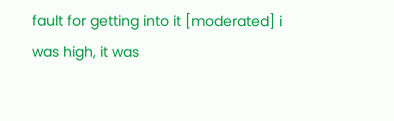fault for getting into it [moderated] i was high, it was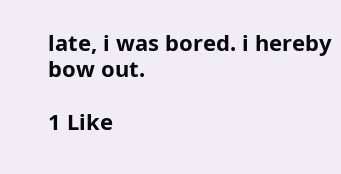late, i was bored. i hereby bow out.

1 Like